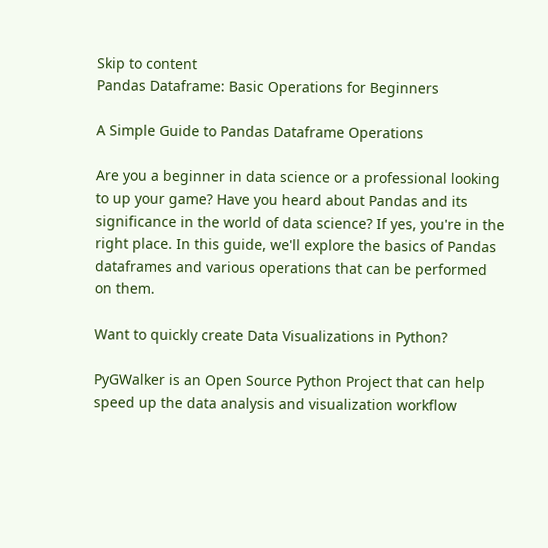Skip to content
Pandas Dataframe: Basic Operations for Beginners

A Simple Guide to Pandas Dataframe Operations

Are you a beginner in data science or a professional looking to up your game? Have you heard about Pandas and its significance in the world of data science? If yes, you're in the right place. In this guide, we'll explore the basics of Pandas dataframes and various operations that can be performed on them.

Want to quickly create Data Visualizations in Python?

PyGWalker is an Open Source Python Project that can help speed up the data analysis and visualization workflow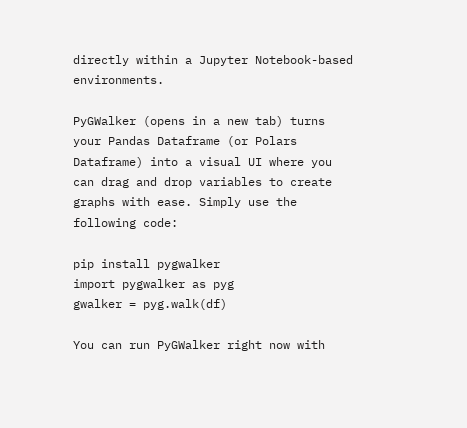directly within a Jupyter Notebook-based environments.

PyGWalker (opens in a new tab) turns your Pandas Dataframe (or Polars Dataframe) into a visual UI where you can drag and drop variables to create graphs with ease. Simply use the following code:

pip install pygwalker
import pygwalker as pyg
gwalker = pyg.walk(df)

You can run PyGWalker right now with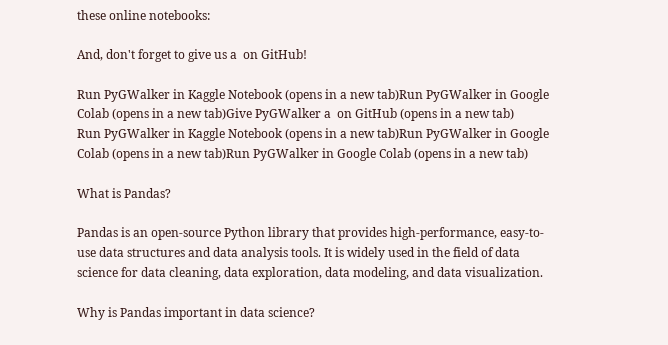these online notebooks:

And, don't forget to give us a  on GitHub!

Run PyGWalker in Kaggle Notebook (opens in a new tab)Run PyGWalker in Google Colab (opens in a new tab)Give PyGWalker a  on GitHub (opens in a new tab)
Run PyGWalker in Kaggle Notebook (opens in a new tab)Run PyGWalker in Google Colab (opens in a new tab)Run PyGWalker in Google Colab (opens in a new tab)

What is Pandas?

Pandas is an open-source Python library that provides high-performance, easy-to-use data structures and data analysis tools. It is widely used in the field of data science for data cleaning, data exploration, data modeling, and data visualization.

Why is Pandas important in data science?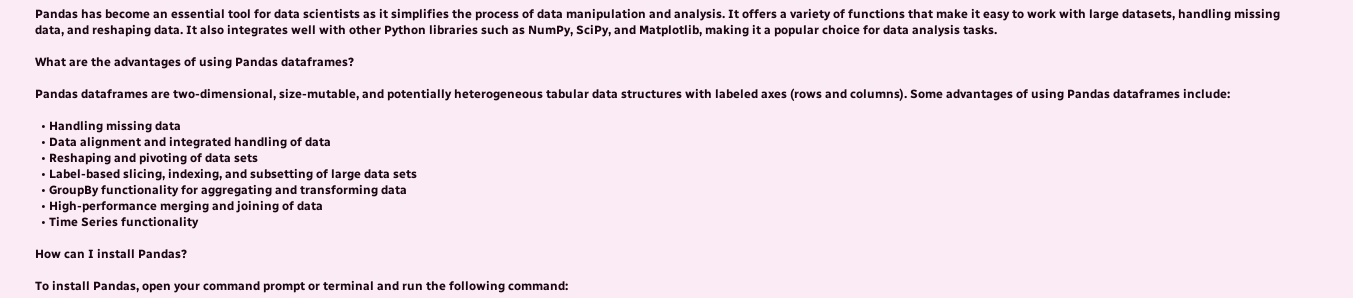Pandas has become an essential tool for data scientists as it simplifies the process of data manipulation and analysis. It offers a variety of functions that make it easy to work with large datasets, handling missing data, and reshaping data. It also integrates well with other Python libraries such as NumPy, SciPy, and Matplotlib, making it a popular choice for data analysis tasks.

What are the advantages of using Pandas dataframes?

Pandas dataframes are two-dimensional, size-mutable, and potentially heterogeneous tabular data structures with labeled axes (rows and columns). Some advantages of using Pandas dataframes include:

  • Handling missing data
  • Data alignment and integrated handling of data
  • Reshaping and pivoting of data sets
  • Label-based slicing, indexing, and subsetting of large data sets
  • GroupBy functionality for aggregating and transforming data
  • High-performance merging and joining of data
  • Time Series functionality

How can I install Pandas?

To install Pandas, open your command prompt or terminal and run the following command: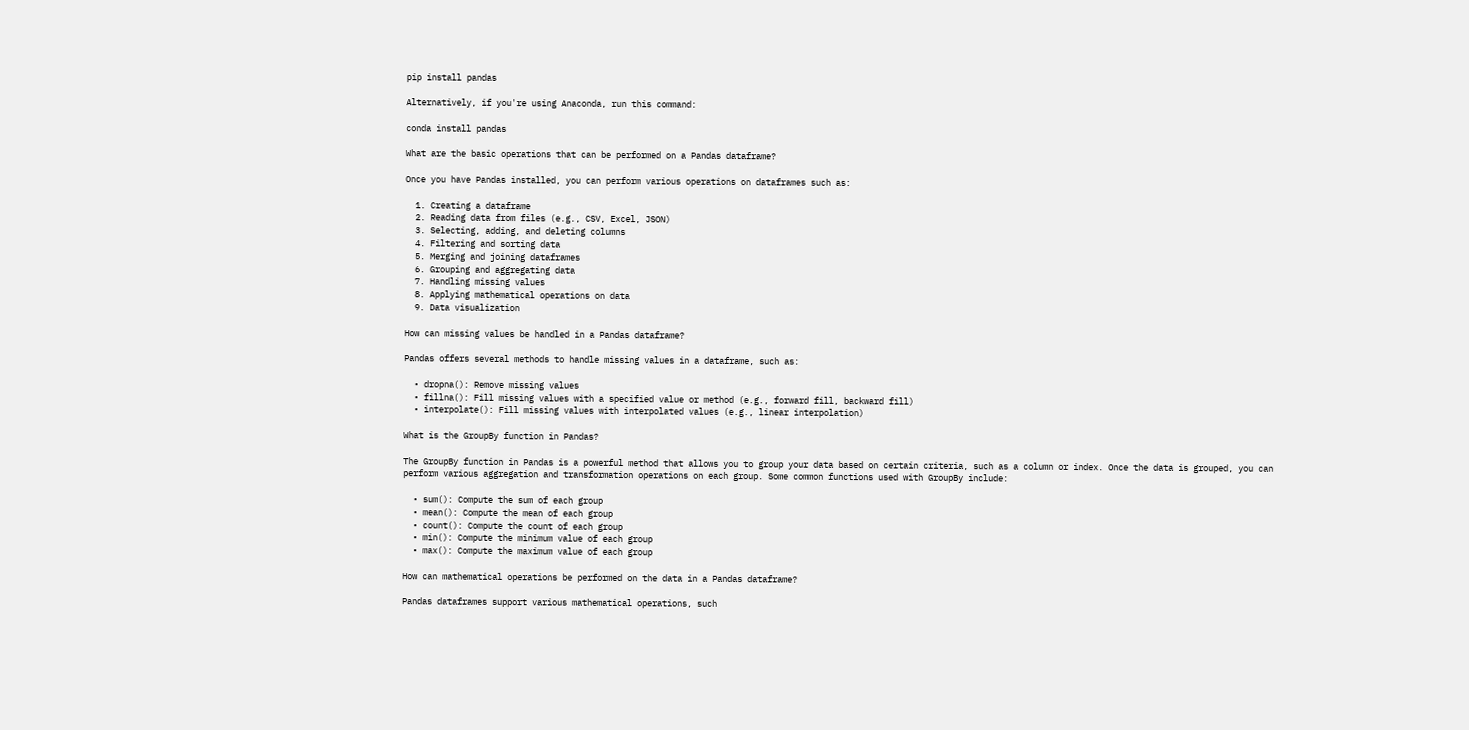pip install pandas

Alternatively, if you're using Anaconda, run this command:

conda install pandas

What are the basic operations that can be performed on a Pandas dataframe?

Once you have Pandas installed, you can perform various operations on dataframes such as:

  1. Creating a dataframe
  2. Reading data from files (e.g., CSV, Excel, JSON)
  3. Selecting, adding, and deleting columns
  4. Filtering and sorting data
  5. Merging and joining dataframes
  6. Grouping and aggregating data
  7. Handling missing values
  8. Applying mathematical operations on data
  9. Data visualization

How can missing values be handled in a Pandas dataframe?

Pandas offers several methods to handle missing values in a dataframe, such as:

  • dropna(): Remove missing values
  • fillna(): Fill missing values with a specified value or method (e.g., forward fill, backward fill)
  • interpolate(): Fill missing values with interpolated values (e.g., linear interpolation)

What is the GroupBy function in Pandas?

The GroupBy function in Pandas is a powerful method that allows you to group your data based on certain criteria, such as a column or index. Once the data is grouped, you can perform various aggregation and transformation operations on each group. Some common functions used with GroupBy include:

  • sum(): Compute the sum of each group
  • mean(): Compute the mean of each group
  • count(): Compute the count of each group
  • min(): Compute the minimum value of each group
  • max(): Compute the maximum value of each group

How can mathematical operations be performed on the data in a Pandas dataframe?

Pandas dataframes support various mathematical operations, such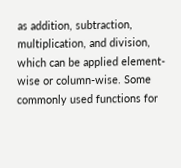as addition, subtraction, multiplication, and division, which can be applied element-wise or column-wise. Some commonly used functions for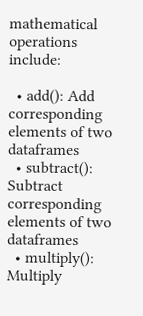mathematical operations include:

  • add(): Add corresponding elements of two dataframes
  • subtract(): Subtract corresponding elements of two dataframes
  • multiply(): Multiply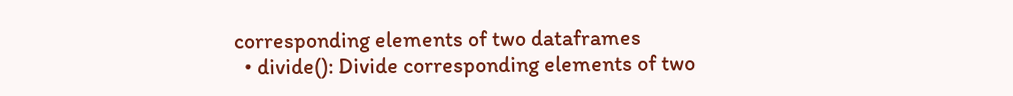corresponding elements of two dataframes
  • divide(): Divide corresponding elements of two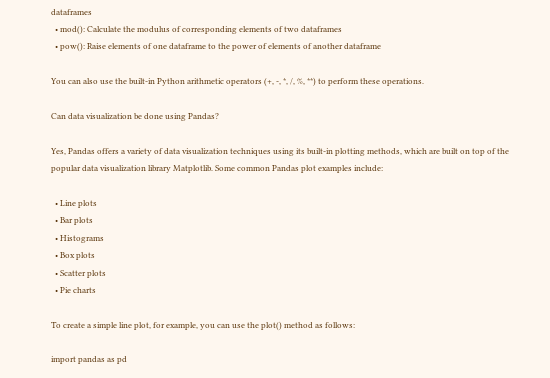dataframes
  • mod(): Calculate the modulus of corresponding elements of two dataframes
  • pow(): Raise elements of one dataframe to the power of elements of another dataframe

You can also use the built-in Python arithmetic operators (+, -, *, /, %, **) to perform these operations.

Can data visualization be done using Pandas?

Yes, Pandas offers a variety of data visualization techniques using its built-in plotting methods, which are built on top of the popular data visualization library Matplotlib. Some common Pandas plot examples include:

  • Line plots
  • Bar plots
  • Histograms
  • Box plots
  • Scatter plots
  • Pie charts

To create a simple line plot, for example, you can use the plot() method as follows:

import pandas as pd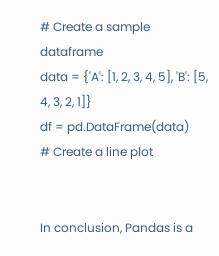# Create a sample dataframe
data = {'A': [1, 2, 3, 4, 5], 'B': [5, 4, 3, 2, 1]}
df = pd.DataFrame(data)
# Create a line plot


In conclusion, Pandas is a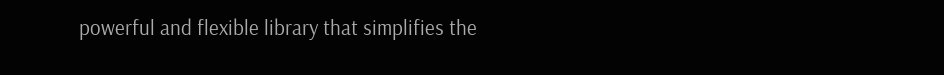powerful and flexible library that simplifies the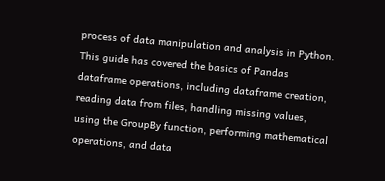process of data manipulation and analysis in Python. This guide has covered the basics of Pandas dataframe operations, including dataframe creation, reading data from files, handling missing values, using the GroupBy function, performing mathematical operations, and data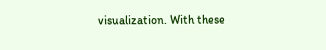visualization. With these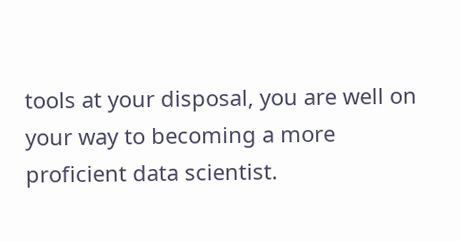tools at your disposal, you are well on your way to becoming a more proficient data scientist.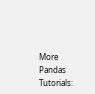More Pandas Tutorials: